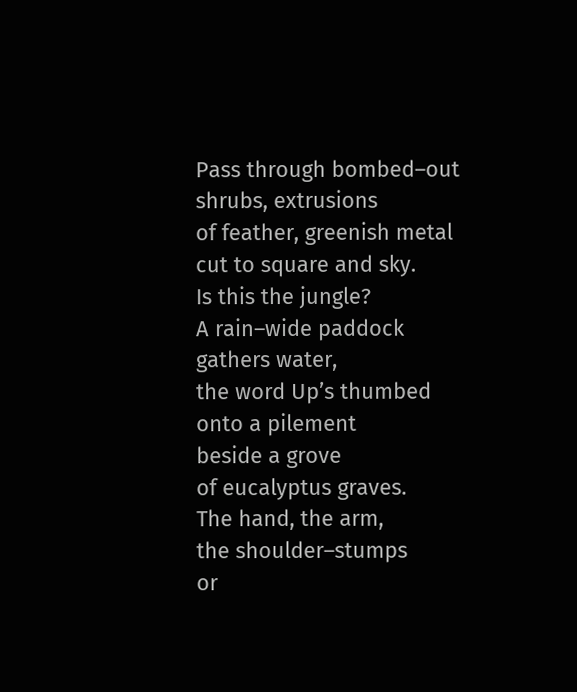Pass through bombed–out
shrubs, extrusions
of feather, greenish metal
cut to square and sky.
Is this the jungle?
A rain–wide paddock
gathers water,
the word Up’s thumbed
onto a pilement
beside a grove
of eucalyptus graves.
The hand, the arm,
the shoulder–stumps
or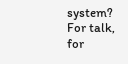system? For talk,
for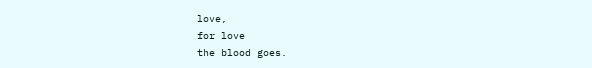love,
for love
the blood goes.